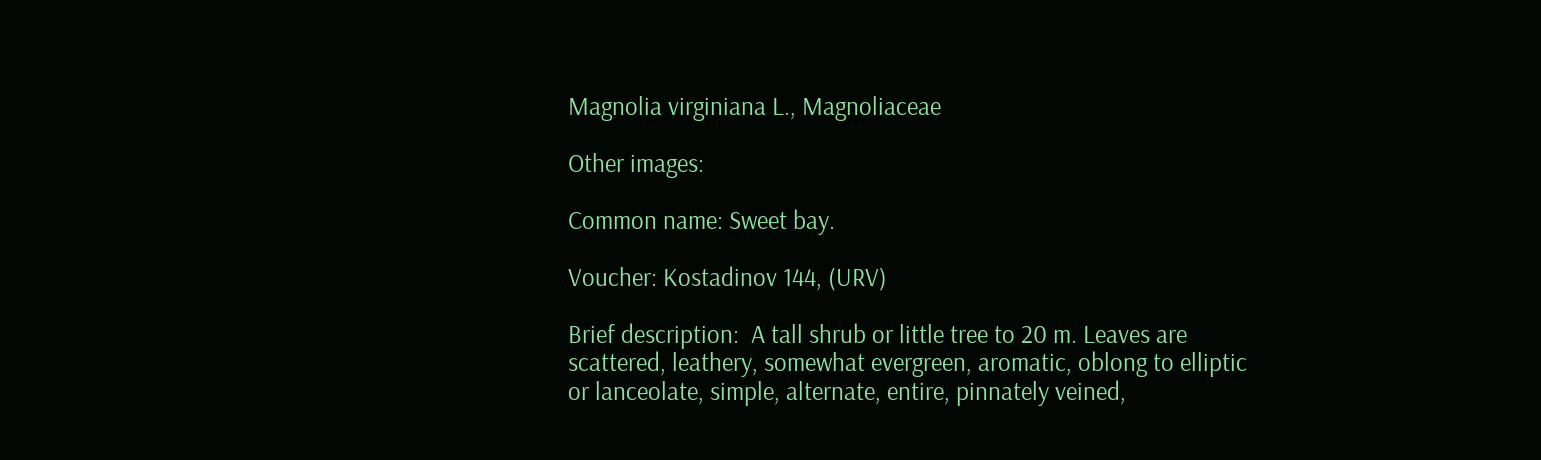Magnolia virginiana L., Magnoliaceae

Other images:

Common name: Sweet bay.

Voucher: Kostadinov 144, (URV)

Brief description:  A tall shrub or little tree to 20 m. Leaves are scattered, leathery, somewhat evergreen, aromatic, oblong to elliptic or lanceolate, simple, alternate, entire, pinnately veined,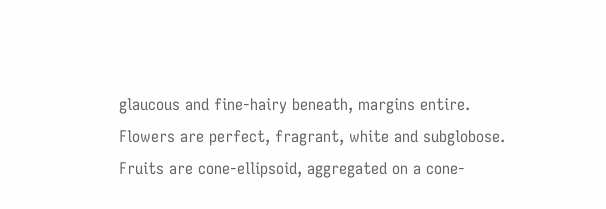glaucous and fine-hairy beneath, margins entire. Flowers are perfect, fragrant, white and subglobose. Fruits are cone-ellipsoid, aggregated on a cone-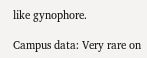like gynophore.

Campus data: Very rare on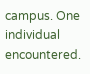campus. One individual encountered.